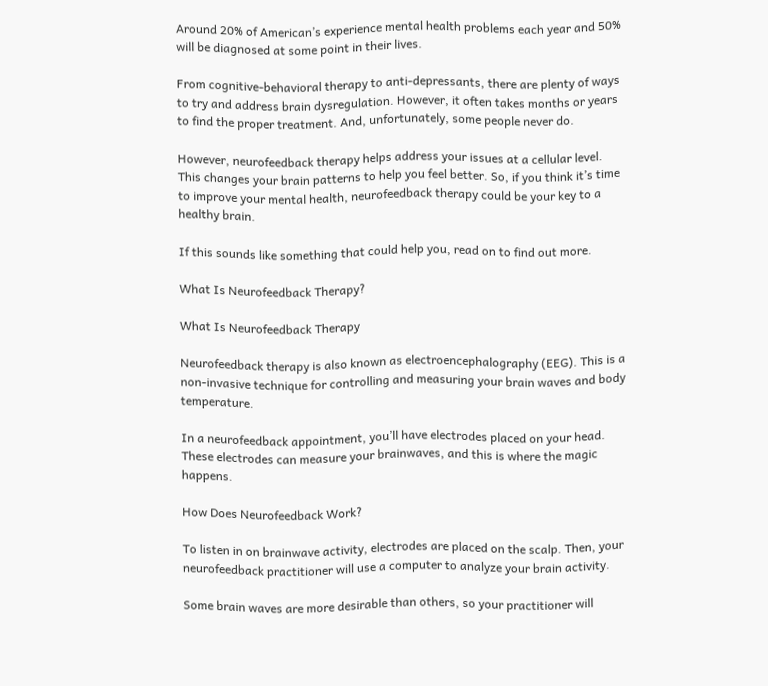Around 20% of American’s experience mental health problems each year and 50% will be diagnosed at some point in their lives.

From cognitive-behavioral therapy to anti-depressants, there are plenty of ways to try and address brain dysregulation. However, it often takes months or years to find the proper treatment. And, unfortunately, some people never do.

However, neurofeedback therapy helps address your issues at a cellular level. This changes your brain patterns to help you feel better. So, if you think it’s time to improve your mental health, neurofeedback therapy could be your key to a healthy brain.

If this sounds like something that could help you, read on to find out more.

What Is Neurofeedback Therapy?

What Is Neurofeedback Therapy

Neurofeedback therapy is also known as electroencephalography (EEG). This is a non-invasive technique for controlling and measuring your brain waves and body temperature.

In a neurofeedback appointment, you’ll have electrodes placed on your head. These electrodes can measure your brainwaves, and this is where the magic happens.

How Does Neurofeedback Work?

To listen in on brainwave activity, electrodes are placed on the scalp. Then, your neurofeedback practitioner will use a computer to analyze your brain activity.

Some brain waves are more desirable than others, so your practitioner will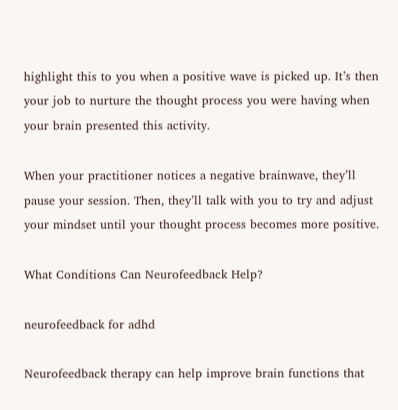highlight this to you when a positive wave is picked up. It’s then your job to nurture the thought process you were having when your brain presented this activity.

When your practitioner notices a negative brainwave, they’ll pause your session. Then, they’ll talk with you to try and adjust your mindset until your thought process becomes more positive.

What Conditions Can Neurofeedback Help?

neurofeedback for adhd

Neurofeedback therapy can help improve brain functions that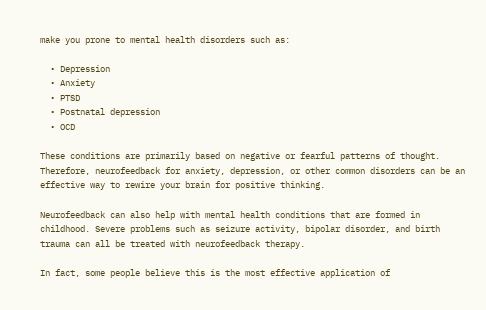make you prone to mental health disorders such as:

  • Depression
  • Anxiety
  • PTSD
  • Postnatal depression
  • OCD

These conditions are primarily based on negative or fearful patterns of thought. Therefore, neurofeedback for anxiety, depression, or other common disorders can be an effective way to rewire your brain for positive thinking.

Neurofeedback can also help with mental health conditions that are formed in childhood. Severe problems such as seizure activity, bipolar disorder, and birth trauma can all be treated with neurofeedback therapy.

In fact, some people believe this is the most effective application of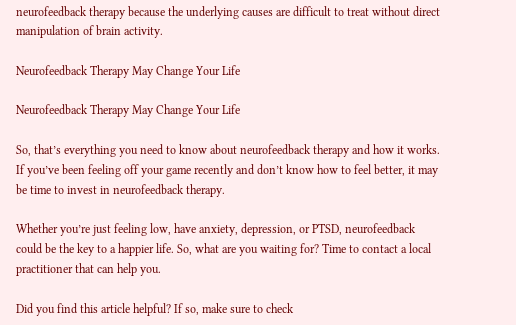neurofeedback therapy because the underlying causes are difficult to treat without direct manipulation of brain activity.

Neurofeedback Therapy May Change Your Life

Neurofeedback Therapy May Change Your Life

So, that’s everything you need to know about neurofeedback therapy and how it works. If you’ve been feeling off your game recently and don’t know how to feel better, it may be time to invest in neurofeedback therapy.

Whether you’re just feeling low, have anxiety, depression, or PTSD, neurofeedback could be the key to a happier life. So, what are you waiting for? Time to contact a local practitioner that can help you.

Did you find this article helpful? If so, make sure to check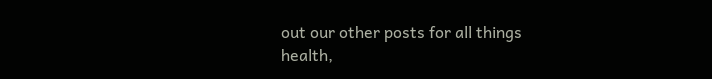out our other posts for all things health,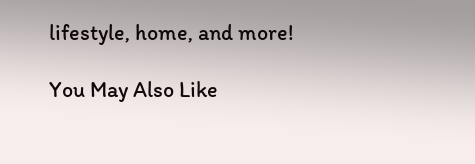lifestyle, home, and more!

You May Also Like